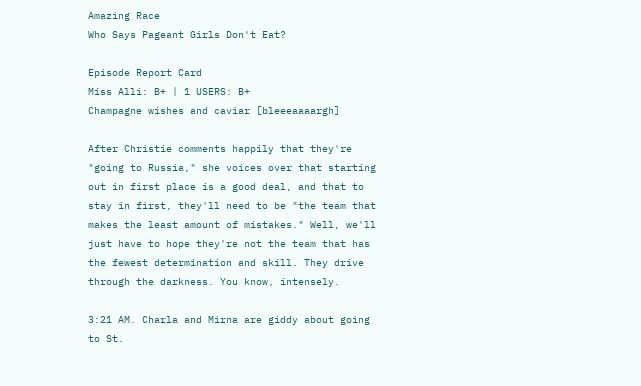Amazing Race
Who Says Pageant Girls Don't Eat?

Episode Report Card
Miss Alli: B+ | 1 USERS: B+
Champagne wishes and caviar [bleeeaaaargh]

After Christie comments happily that they're "going to Russia," she voices over that starting out in first place is a good deal, and that to stay in first, they'll need to be "the team that makes the least amount of mistakes." Well, we'll just have to hope they're not the team that has the fewest determination and skill. They drive through the darkness. You know, intensely.

3:21 AM. Charla and Mirna are giddy about going to St.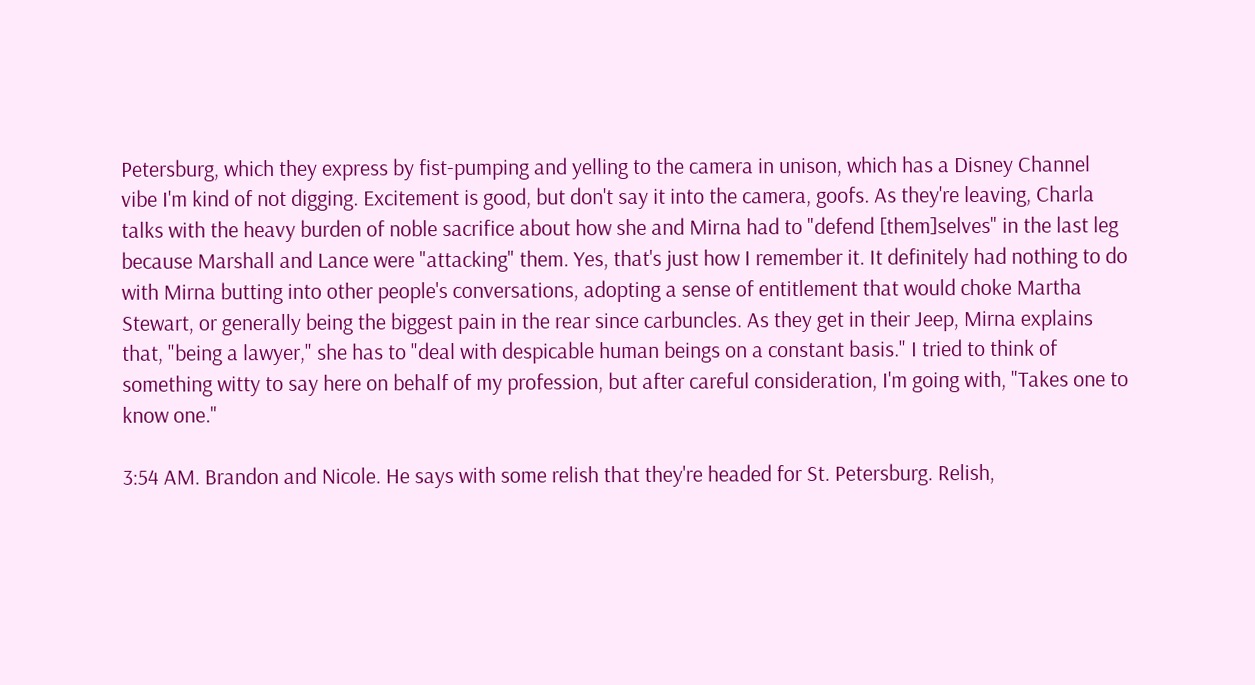Petersburg, which they express by fist-pumping and yelling to the camera in unison, which has a Disney Channel vibe I'm kind of not digging. Excitement is good, but don't say it into the camera, goofs. As they're leaving, Charla talks with the heavy burden of noble sacrifice about how she and Mirna had to "defend [them]selves" in the last leg because Marshall and Lance were "attacking" them. Yes, that's just how I remember it. It definitely had nothing to do with Mirna butting into other people's conversations, adopting a sense of entitlement that would choke Martha Stewart, or generally being the biggest pain in the rear since carbuncles. As they get in their Jeep, Mirna explains that, "being a lawyer," she has to "deal with despicable human beings on a constant basis." I tried to think of something witty to say here on behalf of my profession, but after careful consideration, I'm going with, "Takes one to know one."

3:54 AM. Brandon and Nicole. He says with some relish that they're headed for St. Petersburg. Relish,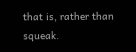that is, rather than squeak.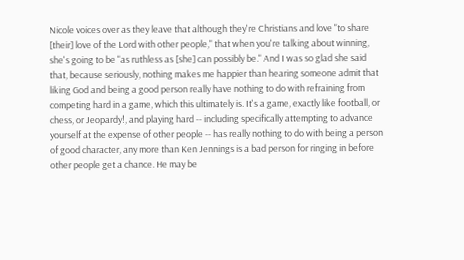Nicole voices over as they leave that although they're Christians and love "to share [their] love of the Lord with other people," that when you're talking about winning, she's going to be "as ruthless as [she] can possibly be." And I was so glad she said that, because seriously, nothing makes me happier than hearing someone admit that liking God and being a good person really have nothing to do with refraining from competing hard in a game, which this ultimately is. It's a game, exactly like football, or chess, or Jeopardy!, and playing hard -- including specifically attempting to advance yourself at the expense of other people -- has really nothing to do with being a person of good character, any more than Ken Jennings is a bad person for ringing in before other people get a chance. He may be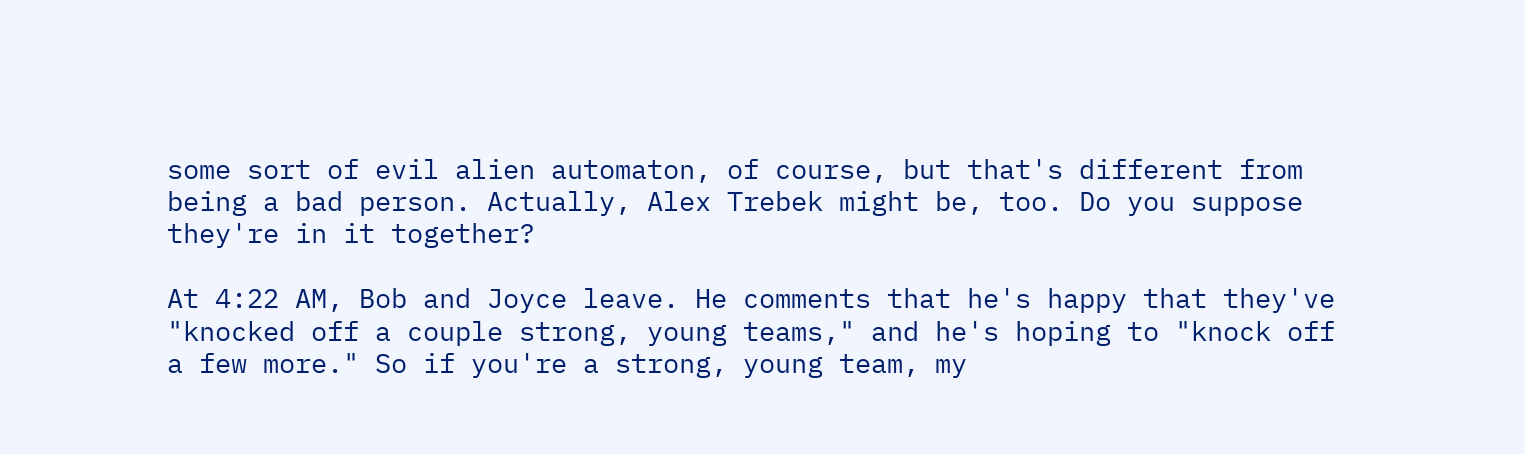some sort of evil alien automaton, of course, but that's different from being a bad person. Actually, Alex Trebek might be, too. Do you suppose they're in it together?

At 4:22 AM, Bob and Joyce leave. He comments that he's happy that they've "knocked off a couple strong, young teams," and he's hoping to "knock off a few more." So if you're a strong, young team, my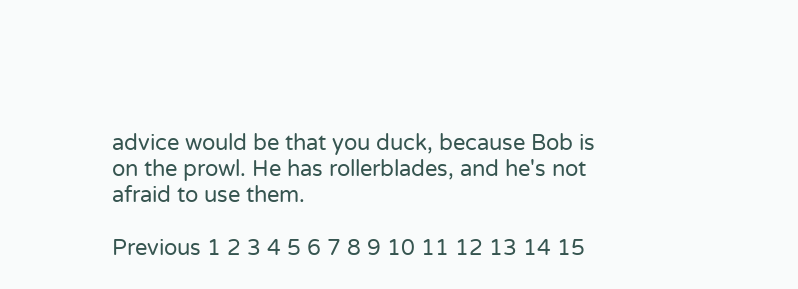advice would be that you duck, because Bob is on the prowl. He has rollerblades, and he's not afraid to use them.

Previous 1 2 3 4 5 6 7 8 9 10 11 12 13 14 15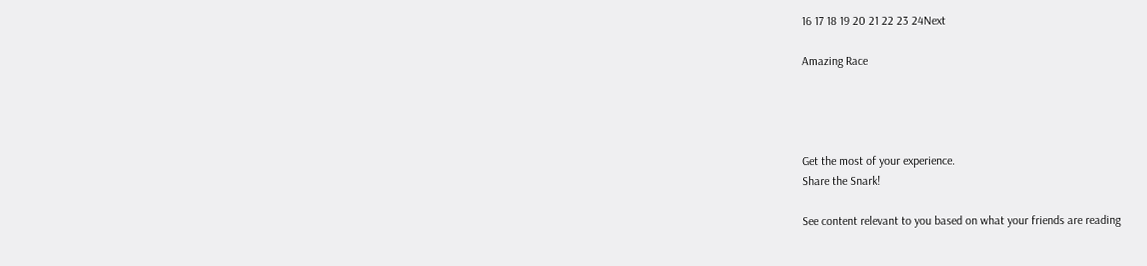16 17 18 19 20 21 22 23 24Next

Amazing Race




Get the most of your experience.
Share the Snark!

See content relevant to you based on what your friends are reading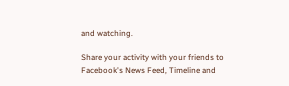and watching.

Share your activity with your friends to Facebook's News Feed, Timeline and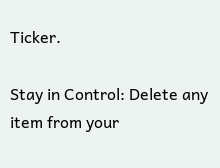Ticker.

Stay in Control: Delete any item from your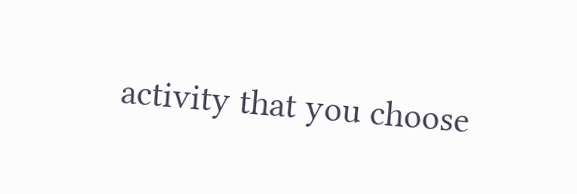activity that you choose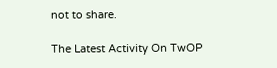not to share.

The Latest Activity On TwOP